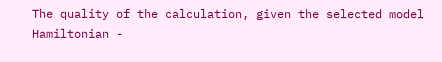The quality of the calculation, given the selected model Hamiltonian -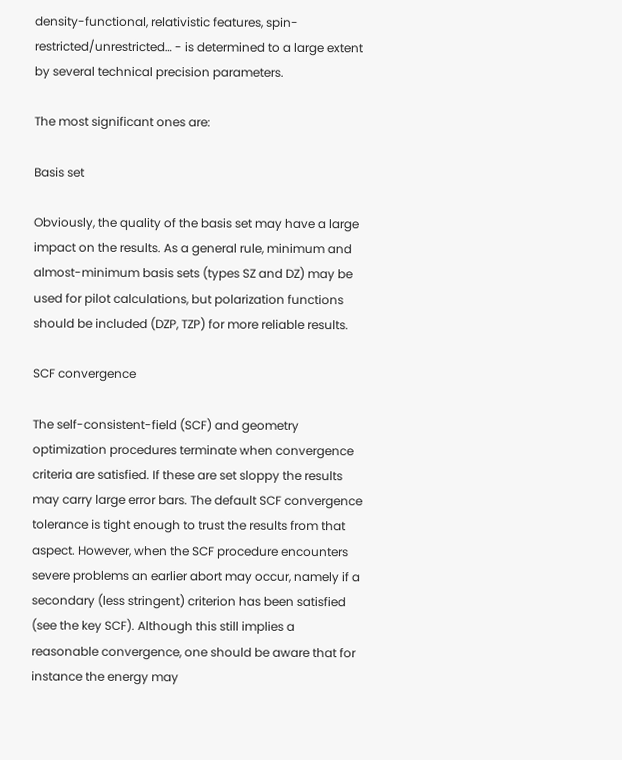density-functional, relativistic features, spin-restricted/unrestricted… - is determined to a large extent by several technical precision parameters.

The most significant ones are:

Basis set

Obviously, the quality of the basis set may have a large impact on the results. As a general rule, minimum and almost-minimum basis sets (types SZ and DZ) may be used for pilot calculations, but polarization functions should be included (DZP, TZP) for more reliable results.

SCF convergence

The self-consistent-field (SCF) and geometry optimization procedures terminate when convergence criteria are satisfied. If these are set sloppy the results may carry large error bars. The default SCF convergence tolerance is tight enough to trust the results from that aspect. However, when the SCF procedure encounters severe problems an earlier abort may occur, namely if a secondary (less stringent) criterion has been satisfied (see the key SCF). Although this still implies a reasonable convergence, one should be aware that for instance the energy may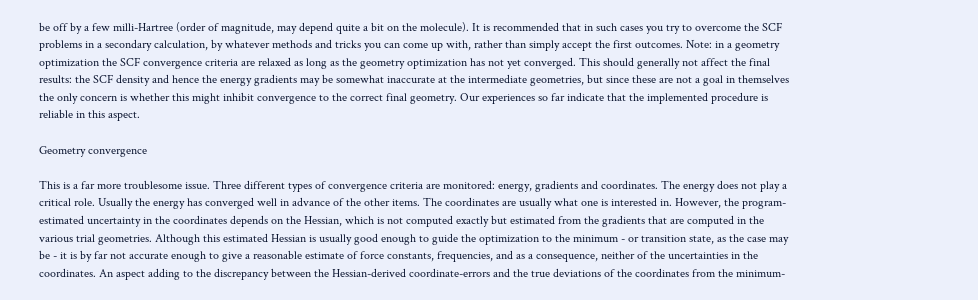be off by a few milli-Hartree (order of magnitude, may depend quite a bit on the molecule). It is recommended that in such cases you try to overcome the SCF problems in a secondary calculation, by whatever methods and tricks you can come up with, rather than simply accept the first outcomes. Note: in a geometry optimization the SCF convergence criteria are relaxed as long as the geometry optimization has not yet converged. This should generally not affect the final results: the SCF density and hence the energy gradients may be somewhat inaccurate at the intermediate geometries, but since these are not a goal in themselves the only concern is whether this might inhibit convergence to the correct final geometry. Our experiences so far indicate that the implemented procedure is reliable in this aspect.

Geometry convergence

This is a far more troublesome issue. Three different types of convergence criteria are monitored: energy, gradients and coordinates. The energy does not play a critical role. Usually the energy has converged well in advance of the other items. The coordinates are usually what one is interested in. However, the program-estimated uncertainty in the coordinates depends on the Hessian, which is not computed exactly but estimated from the gradients that are computed in the various trial geometries. Although this estimated Hessian is usually good enough to guide the optimization to the minimum - or transition state, as the case may be - it is by far not accurate enough to give a reasonable estimate of force constants, frequencies, and as a consequence, neither of the uncertainties in the coordinates. An aspect adding to the discrepancy between the Hessian-derived coordinate-errors and the true deviations of the coordinates from the minimum-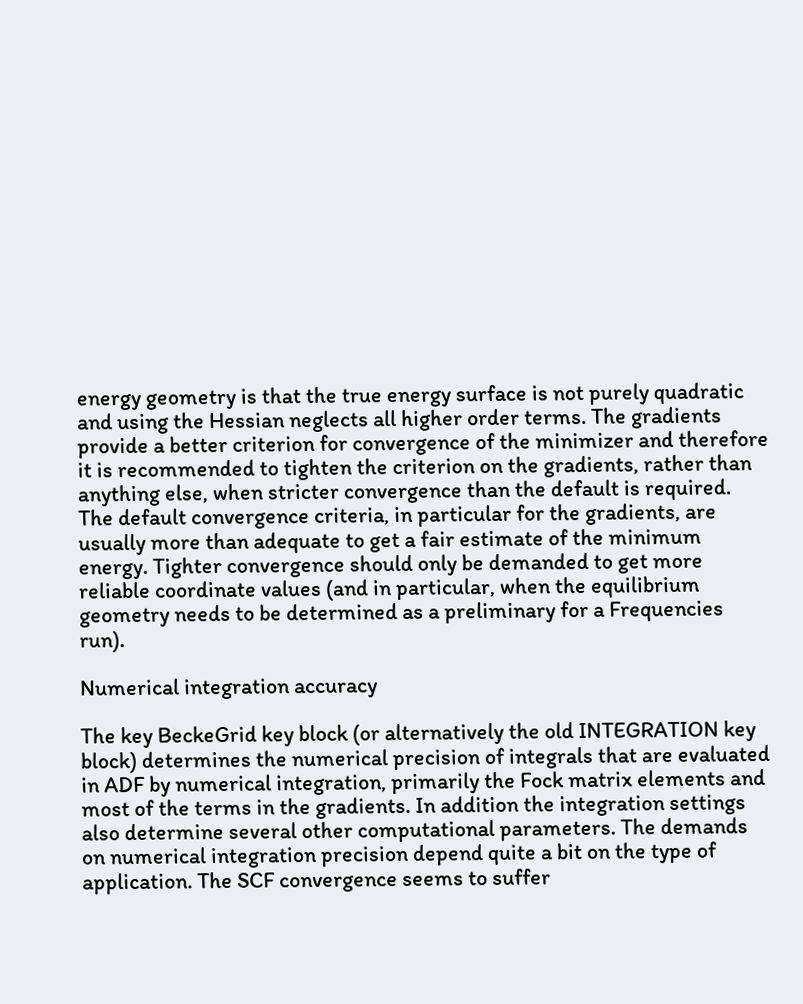energy geometry is that the true energy surface is not purely quadratic and using the Hessian neglects all higher order terms. The gradients provide a better criterion for convergence of the minimizer and therefore it is recommended to tighten the criterion on the gradients, rather than anything else, when stricter convergence than the default is required. The default convergence criteria, in particular for the gradients, are usually more than adequate to get a fair estimate of the minimum energy. Tighter convergence should only be demanded to get more reliable coordinate values (and in particular, when the equilibrium geometry needs to be determined as a preliminary for a Frequencies run).

Numerical integration accuracy

The key BeckeGrid key block (or alternatively the old INTEGRATION key block) determines the numerical precision of integrals that are evaluated in ADF by numerical integration, primarily the Fock matrix elements and most of the terms in the gradients. In addition the integration settings also determine several other computational parameters. The demands on numerical integration precision depend quite a bit on the type of application. The SCF convergence seems to suffer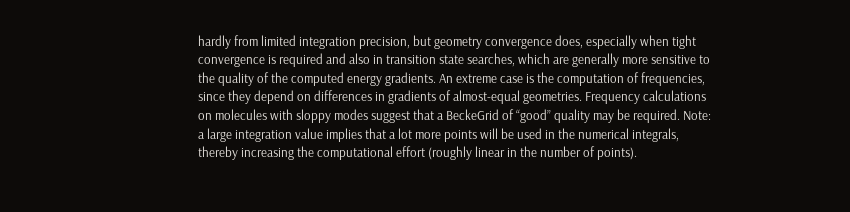hardly from limited integration precision, but geometry convergence does, especially when tight convergence is required and also in transition state searches, which are generally more sensitive to the quality of the computed energy gradients. An extreme case is the computation of frequencies, since they depend on differences in gradients of almost-equal geometries. Frequency calculations on molecules with sloppy modes suggest that a BeckeGrid of “good” quality may be required. Note: a large integration value implies that a lot more points will be used in the numerical integrals, thereby increasing the computational effort (roughly linear in the number of points).